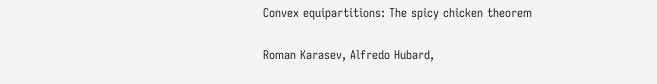Convex equipartitions: The spicy chicken theorem

Roman Karasev, Alfredo Hubard,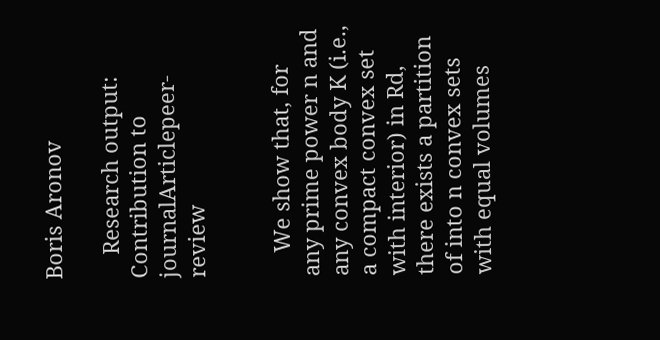Boris Aronov

    Research output: Contribution to journalArticlepeer-review


    We show that, for any prime power n and any convex body K (i.e., a compact convex set with interior) in Rd, there exists a partition of into n convex sets with equal volumes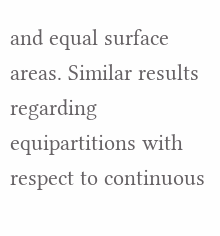and equal surface areas. Similar results regarding equipartitions with respect to continuous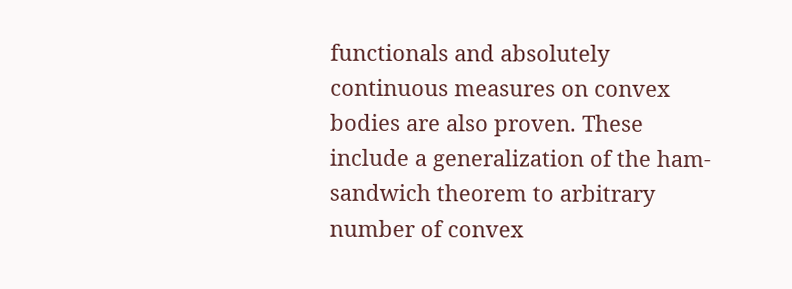functionals and absolutely continuous measures on convex bodies are also proven. These include a generalization of the ham-sandwich theorem to arbitrary number of convex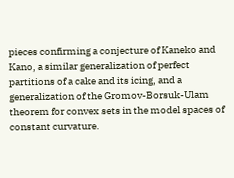pieces confirming a conjecture of Kaneko and Kano, a similar generalization of perfect partitions of a cake and its icing, and a generalization of the Gromov-Borsuk-Ulam theorem for convex sets in the model spaces of constant curvature.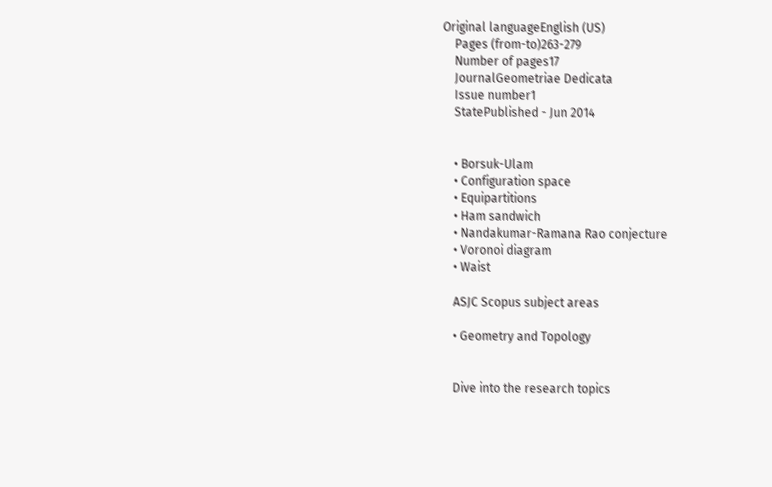Original languageEnglish (US)
    Pages (from-to)263-279
    Number of pages17
    JournalGeometriae Dedicata
    Issue number1
    StatePublished - Jun 2014


    • Borsuk-Ulam
    • Configuration space
    • Equipartitions
    • Ham sandwich
    • Nandakumar-Ramana Rao conjecture
    • Voronoi diagram
    • Waist

    ASJC Scopus subject areas

    • Geometry and Topology


    Dive into the research topics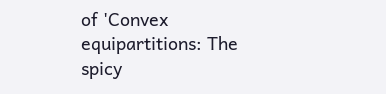of 'Convex equipartitions: The spicy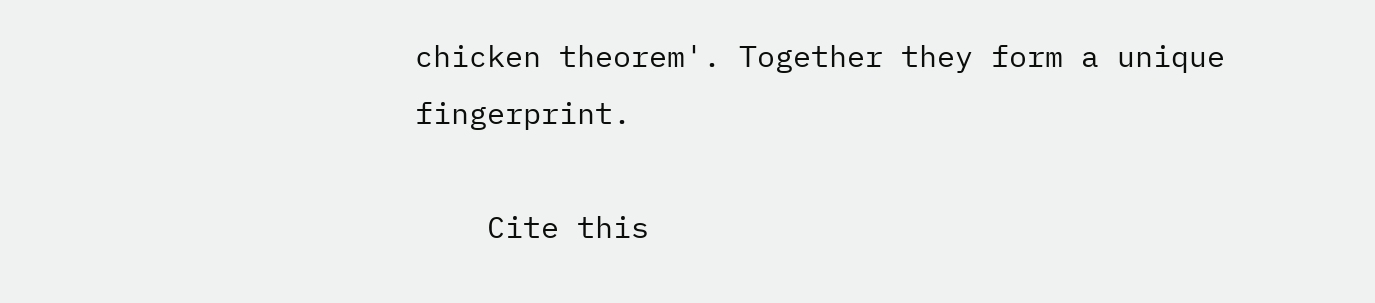chicken theorem'. Together they form a unique fingerprint.

    Cite this